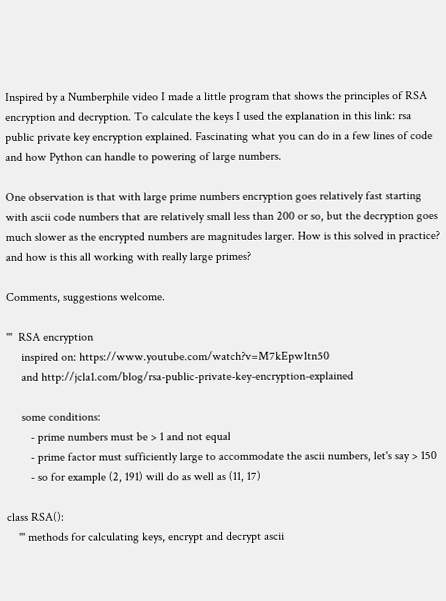Inspired by a Numberphile video I made a little program that shows the principles of RSA encryption and decryption. To calculate the keys I used the explanation in this link: rsa public private key encryption explained. Fascinating what you can do in a few lines of code and how Python can handle to powering of large numbers.

One observation is that with large prime numbers encryption goes relatively fast starting with ascii code numbers that are relatively small less than 200 or so, but the decryption goes much slower as the encrypted numbers are magnitudes larger. How is this solved in practice? and how is this all working with really large primes?

Comments, suggestions welcome.

'''  RSA encryption
     inspired on: https://www.youtube.com/watch?v=M7kEpw1tn50
     and http://jcla1.com/blog/rsa-public-private-key-encryption-explained

     some conditions:
        - prime numbers must be > 1 and not equal
        - prime factor must sufficiently large to accommodate the ascii numbers, let's say > 150
        - so for example (2, 191) will do as well as (11, 17)

class RSA():
    ''' methods for calculating keys, encrypt and decrypt ascii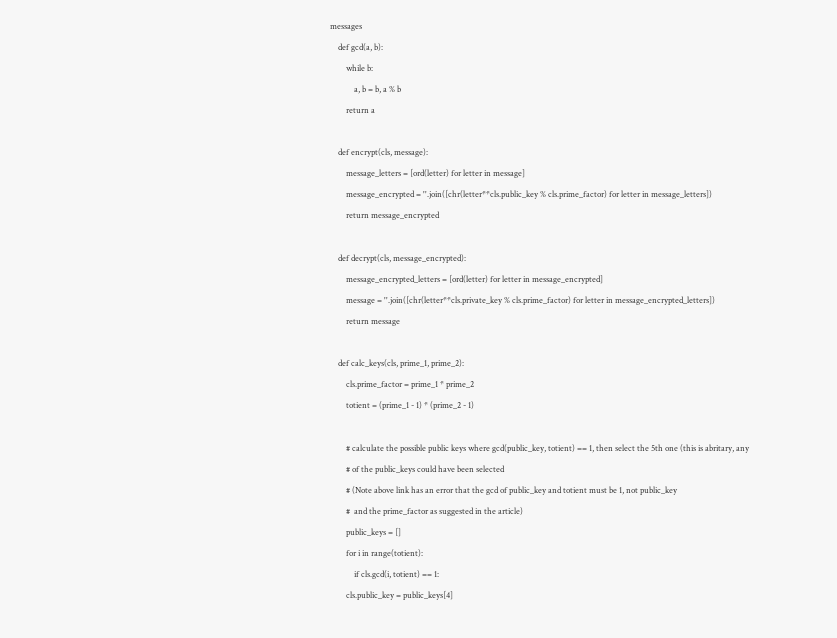messages
    def gcd(a, b):
        while b:
            a, b = b, a % b
        return a

    def encrypt(cls, message):
        message_letters = [ord(letter) for letter in message]
        message_encrypted = ''.join([chr(letter**cls.public_key % cls.prime_factor) for letter in message_letters])
        return message_encrypted

    def decrypt(cls, message_encrypted):
        message_encrypted_letters = [ord(letter) for letter in message_encrypted]
        message = ''.join([chr(letter**cls.private_key % cls.prime_factor) for letter in message_encrypted_letters])
        return message

    def calc_keys(cls, prime_1, prime_2):
        cls.prime_factor = prime_1 * prime_2
        totient = (prime_1 - 1) * (prime_2 - 1)

        # calculate the possible public keys where gcd(public_key, totient) == 1, then select the 5th one (this is abritary, any
        # of the public_keys could have been selected
        # (Note above link has an error that the gcd of public_key and totient must be 1, not public_key
        #  and the prime_factor as suggested in the article)
        public_keys = []
        for i in range(totient):
            if cls.gcd(i, totient) == 1:
        cls.public_key = public_keys[4]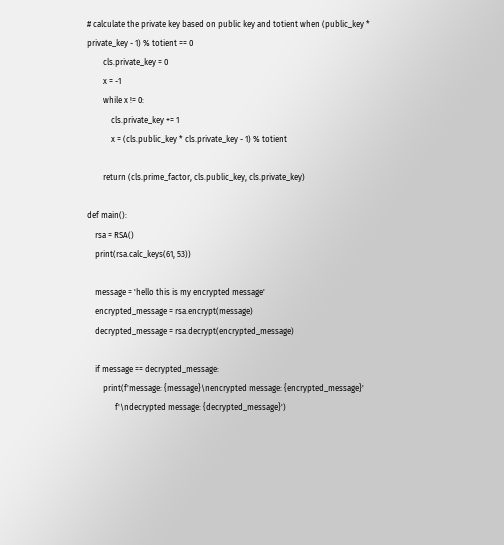# calculate the private key based on public key and totient when (public_key * private_key - 1) % totient == 0
        cls.private_key = 0
        x = -1
        while x != 0:
            cls.private_key += 1
            x = (cls.public_key * cls.private_key - 1) % totient

        return (cls.prime_factor, cls.public_key, cls.private_key)

def main():
    rsa = RSA()
    print(rsa.calc_keys(61, 53))

    message = 'hello this is my encrypted message'
    encrypted_message = rsa.encrypt(message)
    decrypted_message = rsa.decrypt(encrypted_message)

    if message == decrypted_message:
        print(f'message: {message}\nencrypted message: {encrypted_message}'
              f'\ndecrypted message: {decrypted_message}')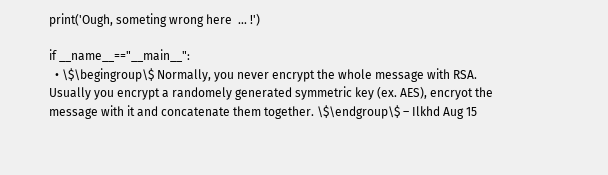print('Ough, someting wrong here  ... !')

if __name__=="__main__":
  • \$\begingroup\$ Normally, you never encrypt the whole message with RSA. Usually you encrypt a randomely generated symmetric key (ex. AES), encryot the message with it and concatenate them together. \$\endgroup\$ – Ilkhd Aug 15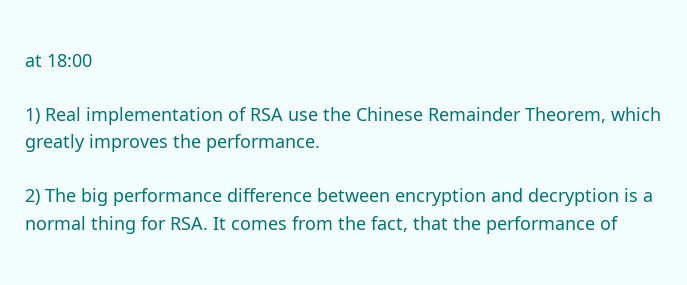at 18:00

1) Real implementation of RSA use the Chinese Remainder Theorem, which greatly improves the performance.

2) The big performance difference between encryption and decryption is a normal thing for RSA. It comes from the fact, that the performance of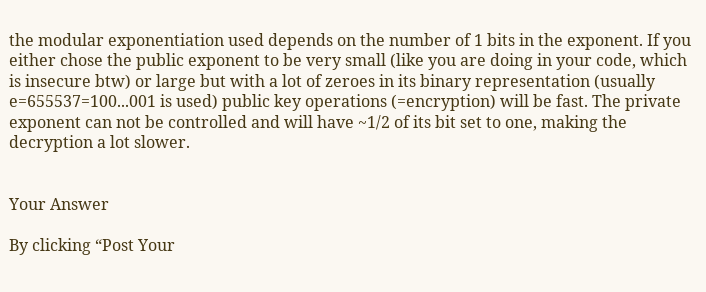the modular exponentiation used depends on the number of 1 bits in the exponent. If you either chose the public exponent to be very small (like you are doing in your code, which is insecure btw) or large but with a lot of zeroes in its binary representation (usually e=655537=100...001 is used) public key operations (=encryption) will be fast. The private exponent can not be controlled and will have ~1/2 of its bit set to one, making the decryption a lot slower.


Your Answer

By clicking “Post Your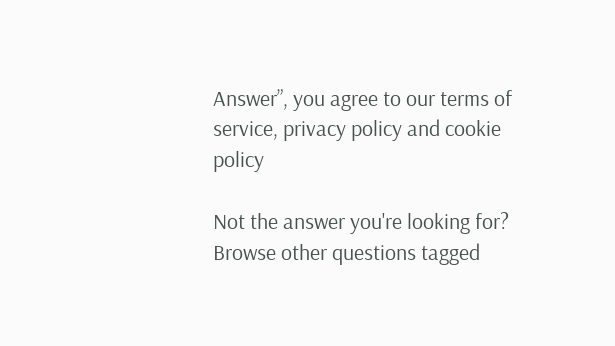Answer”, you agree to our terms of service, privacy policy and cookie policy

Not the answer you're looking for? Browse other questions tagged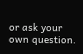or ask your own question.